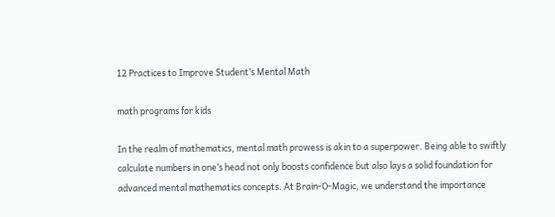12 Practices to Improve Student’s Mental Math

math programs for kids

In the realm of mathematics, mental math prowess is akin to a superpower. Being able to swiftly calculate numbers in one’s head not only boosts confidence but also lays a solid foundation for advanced mental mathematics concepts. At Brain-O-Magic, we understand the importance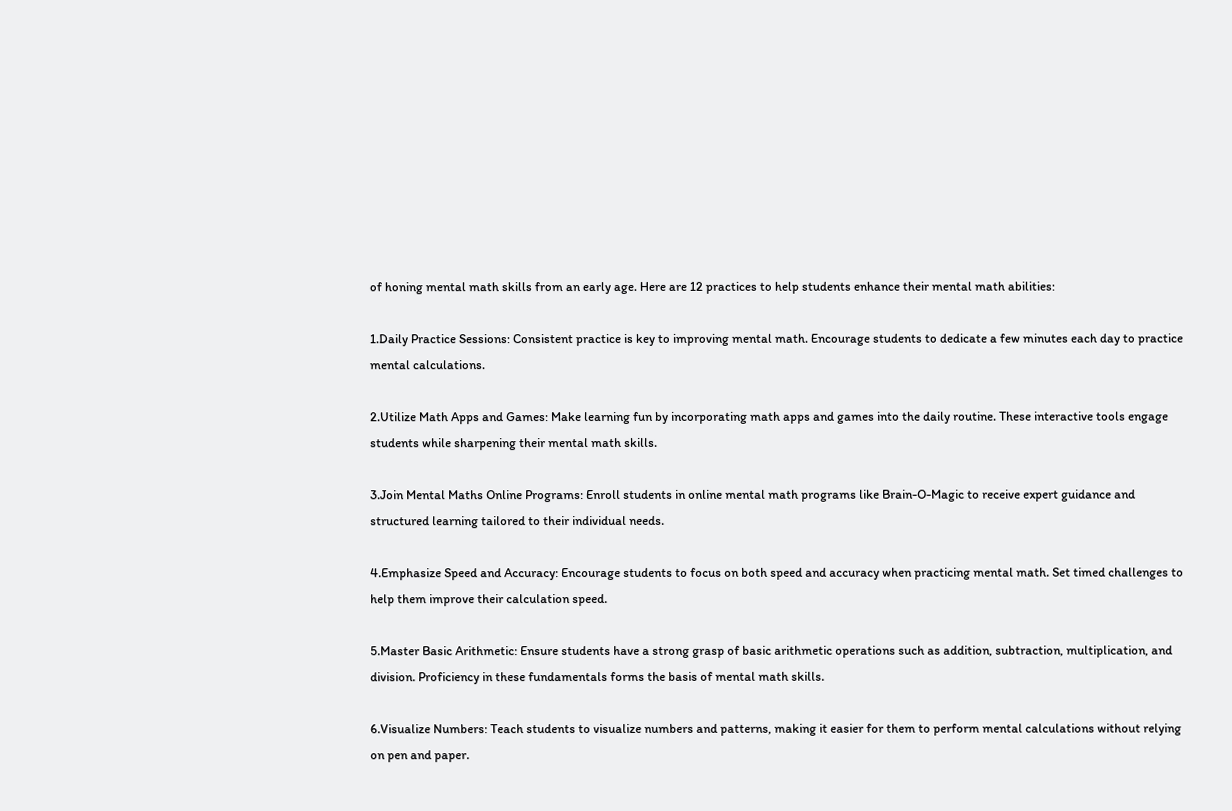of honing mental math skills from an early age. Here are 12 practices to help students enhance their mental math abilities:

1.Daily Practice Sessions: Consistent practice is key to improving mental math. Encourage students to dedicate a few minutes each day to practice mental calculations.

2.Utilize Math Apps and Games: Make learning fun by incorporating math apps and games into the daily routine. These interactive tools engage students while sharpening their mental math skills.

3.Join Mental Maths Online Programs: Enroll students in online mental math programs like Brain-O-Magic to receive expert guidance and structured learning tailored to their individual needs.

4.Emphasize Speed and Accuracy: Encourage students to focus on both speed and accuracy when practicing mental math. Set timed challenges to help them improve their calculation speed.

5.Master Basic Arithmetic: Ensure students have a strong grasp of basic arithmetic operations such as addition, subtraction, multiplication, and division. Proficiency in these fundamentals forms the basis of mental math skills.

6.Visualize Numbers: Teach students to visualize numbers and patterns, making it easier for them to perform mental calculations without relying on pen and paper.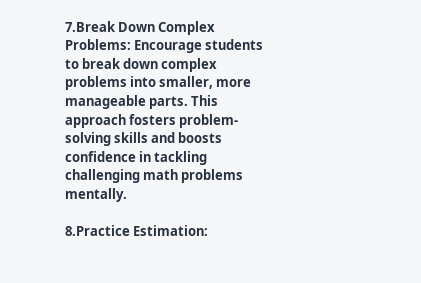7.Break Down Complex Problems: Encourage students to break down complex problems into smaller, more manageable parts. This approach fosters problem-solving skills and boosts confidence in tackling challenging math problems mentally.

8.Practice Estimation: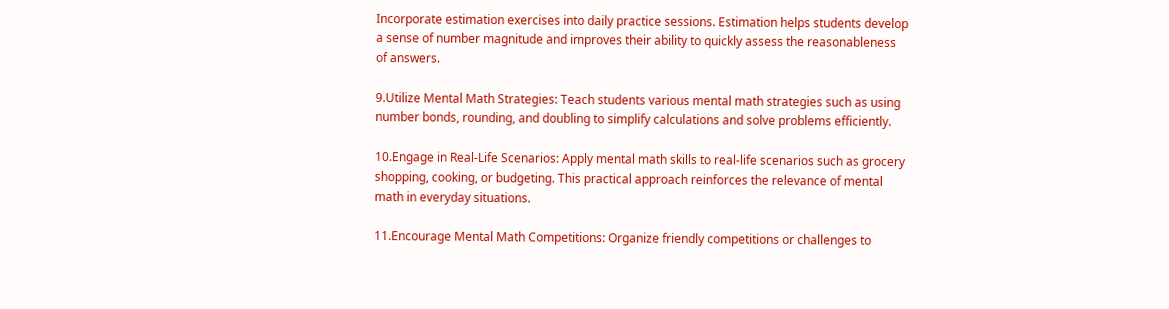Incorporate estimation exercises into daily practice sessions. Estimation helps students develop a sense of number magnitude and improves their ability to quickly assess the reasonableness of answers.

9.Utilize Mental Math Strategies: Teach students various mental math strategies such as using number bonds, rounding, and doubling to simplify calculations and solve problems efficiently.

10.Engage in Real-Life Scenarios: Apply mental math skills to real-life scenarios such as grocery shopping, cooking, or budgeting. This practical approach reinforces the relevance of mental math in everyday situations.

11.Encourage Mental Math Competitions: Organize friendly competitions or challenges to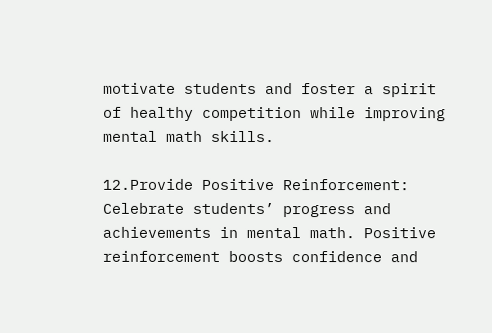motivate students and foster a spirit of healthy competition while improving mental math skills.

12.Provide Positive Reinforcement: Celebrate students’ progress and achievements in mental math. Positive reinforcement boosts confidence and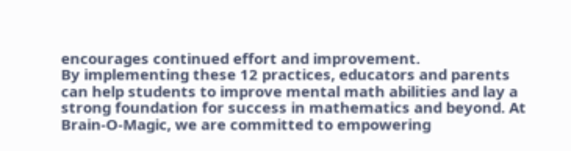encourages continued effort and improvement.
By implementing these 12 practices, educators and parents can help students to improve mental math abilities and lay a strong foundation for success in mathematics and beyond. At Brain-O-Magic, we are committed to empowering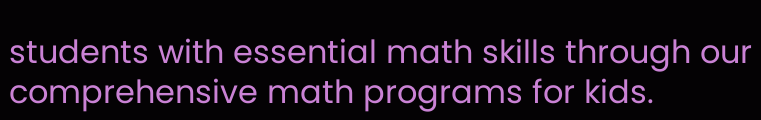students with essential math skills through our comprehensive math programs for kids.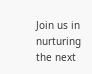Join us in nurturing the next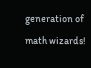generation of math wizards!